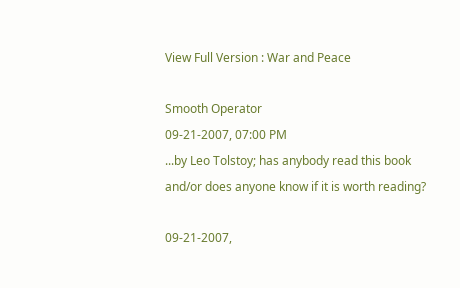View Full Version : War and Peace

Smooth Operator
09-21-2007, 07:00 PM
...by Leo Tolstoy; has anybody read this book and/or does anyone know if it is worth reading?

09-21-2007,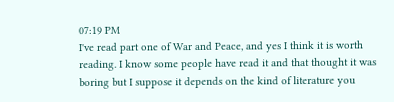07:19 PM
I've read part one of War and Peace, and yes I think it is worth reading. I know some people have read it and that thought it was boring but I suppose it depends on the kind of literature you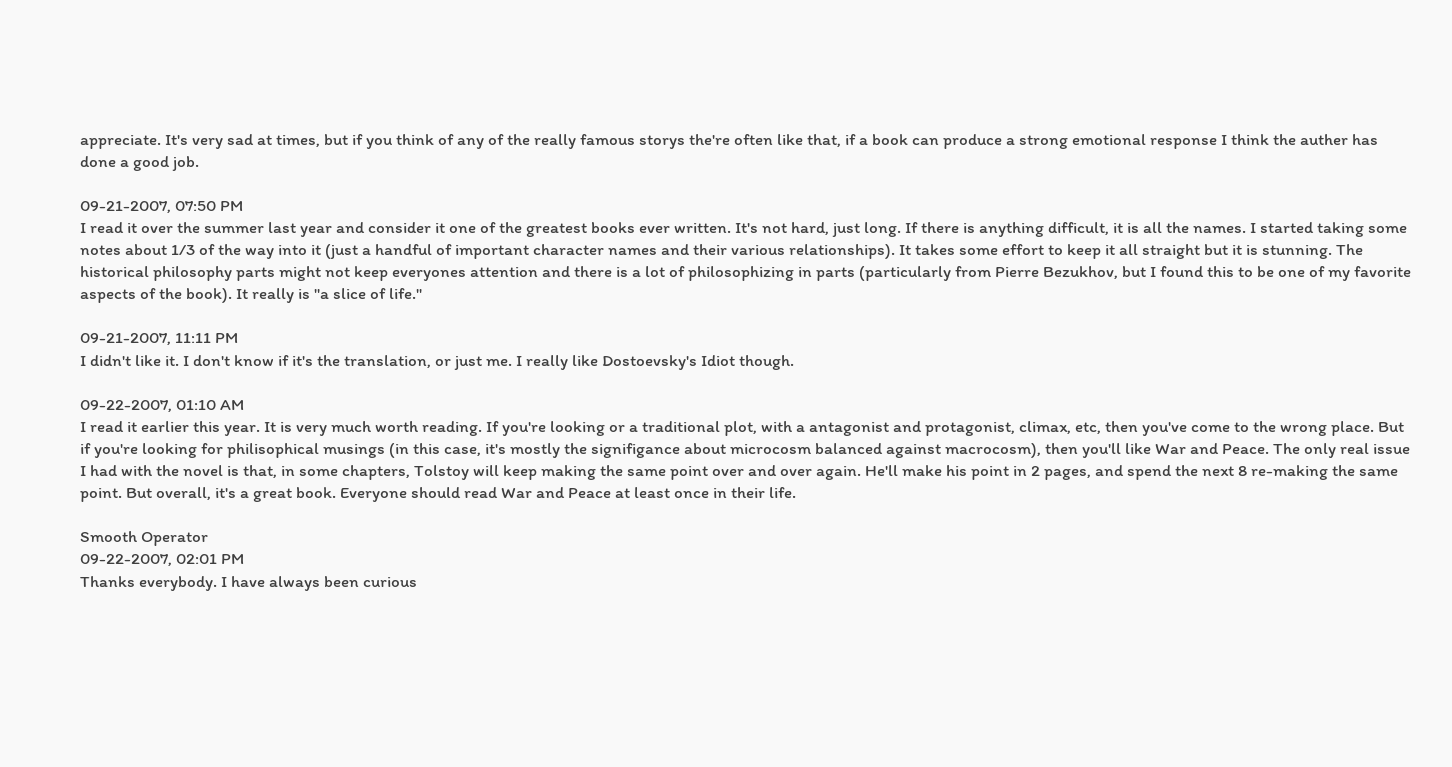appreciate. It's very sad at times, but if you think of any of the really famous storys the're often like that, if a book can produce a strong emotional response I think the auther has done a good job.

09-21-2007, 07:50 PM
I read it over the summer last year and consider it one of the greatest books ever written. It's not hard, just long. If there is anything difficult, it is all the names. I started taking some notes about 1/3 of the way into it (just a handful of important character names and their various relationships). It takes some effort to keep it all straight but it is stunning. The historical philosophy parts might not keep everyones attention and there is a lot of philosophizing in parts (particularly from Pierre Bezukhov, but I found this to be one of my favorite aspects of the book). It really is "a slice of life."

09-21-2007, 11:11 PM
I didn't like it. I don't know if it's the translation, or just me. I really like Dostoevsky's Idiot though.

09-22-2007, 01:10 AM
I read it earlier this year. It is very much worth reading. If you're looking or a traditional plot, with a antagonist and protagonist, climax, etc, then you've come to the wrong place. But if you're looking for philisophical musings (in this case, it's mostly the signifigance about microcosm balanced against macrocosm), then you'll like War and Peace. The only real issue I had with the novel is that, in some chapters, Tolstoy will keep making the same point over and over again. He'll make his point in 2 pages, and spend the next 8 re-making the same point. But overall, it's a great book. Everyone should read War and Peace at least once in their life.

Smooth Operator
09-22-2007, 02:01 PM
Thanks everybody. I have always been curious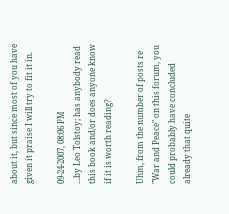about it, but since most of you have given it praise I will try to fit it in.

09-24-2007, 08:06 PM
...by Leo Tolstoy; has anybody read this book and/or does anyone know if it is worth reading?

Uhm, from the number of posts re "War and Peace" on this forum, you could probably have concluded already that quite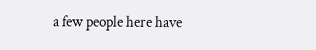a few people here have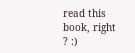read this book, right ? :)